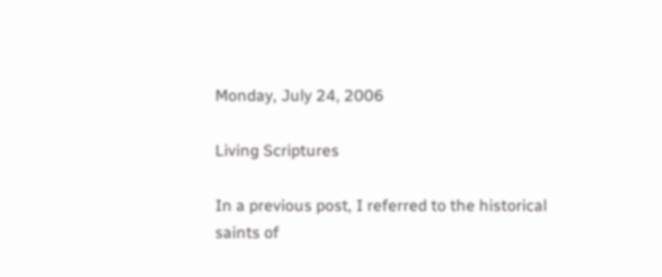Monday, July 24, 2006

Living Scriptures

In a previous post, I referred to the historical saints of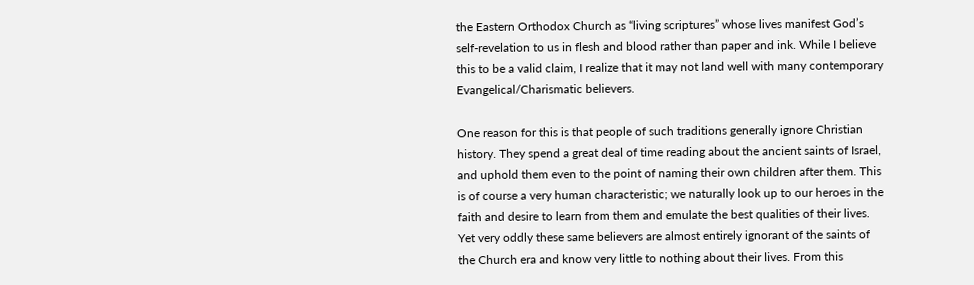the Eastern Orthodox Church as “living scriptures” whose lives manifest God’s self-revelation to us in flesh and blood rather than paper and ink. While I believe this to be a valid claim, I realize that it may not land well with many contemporary Evangelical/Charismatic believers.

One reason for this is that people of such traditions generally ignore Christian history. They spend a great deal of time reading about the ancient saints of Israel, and uphold them even to the point of naming their own children after them. This is of course a very human characteristic; we naturally look up to our heroes in the faith and desire to learn from them and emulate the best qualities of their lives. Yet very oddly these same believers are almost entirely ignorant of the saints of the Church era and know very little to nothing about their lives. From this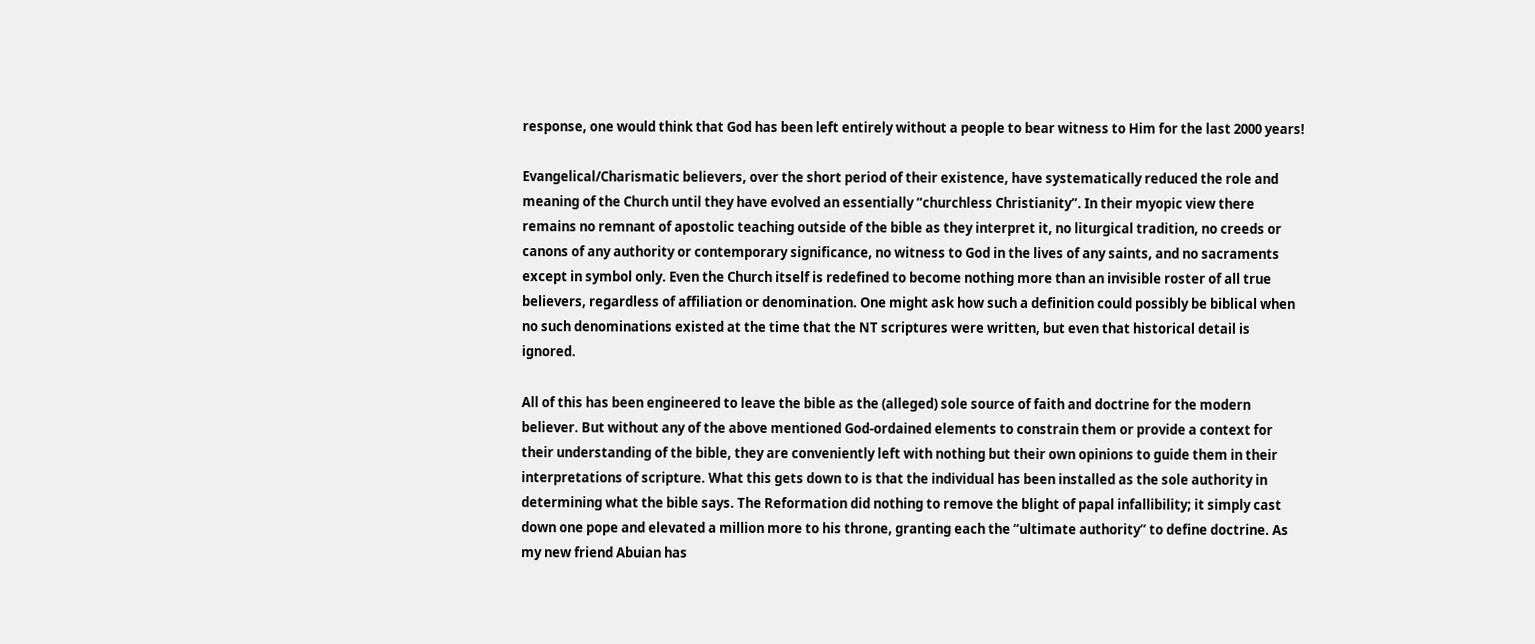response, one would think that God has been left entirely without a people to bear witness to Him for the last 2000 years!

Evangelical/Charismatic believers, over the short period of their existence, have systematically reduced the role and meaning of the Church until they have evolved an essentially “churchless Christianity”. In their myopic view there remains no remnant of apostolic teaching outside of the bible as they interpret it, no liturgical tradition, no creeds or canons of any authority or contemporary significance, no witness to God in the lives of any saints, and no sacraments except in symbol only. Even the Church itself is redefined to become nothing more than an invisible roster of all true believers, regardless of affiliation or denomination. One might ask how such a definition could possibly be biblical when no such denominations existed at the time that the NT scriptures were written, but even that historical detail is ignored.

All of this has been engineered to leave the bible as the (alleged) sole source of faith and doctrine for the modern believer. But without any of the above mentioned God-ordained elements to constrain them or provide a context for their understanding of the bible, they are conveniently left with nothing but their own opinions to guide them in their interpretations of scripture. What this gets down to is that the individual has been installed as the sole authority in determining what the bible says. The Reformation did nothing to remove the blight of papal infallibility; it simply cast down one pope and elevated a million more to his throne, granting each the “ultimate authority” to define doctrine. As my new friend Abuian has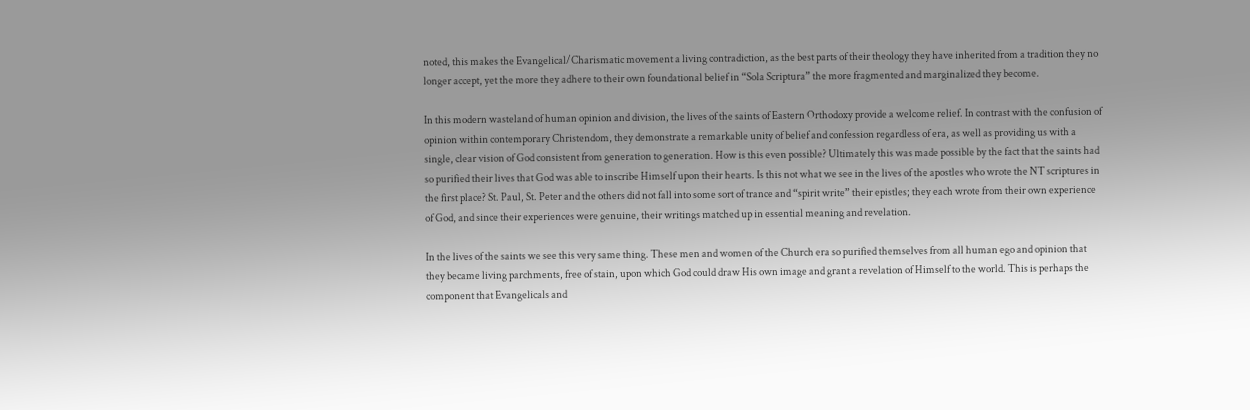noted, this makes the Evangelical/Charismatic movement a living contradiction, as the best parts of their theology they have inherited from a tradition they no longer accept, yet the more they adhere to their own foundational belief in “Sola Scriptura” the more fragmented and marginalized they become.

In this modern wasteland of human opinion and division, the lives of the saints of Eastern Orthodoxy provide a welcome relief. In contrast with the confusion of opinion within contemporary Christendom, they demonstrate a remarkable unity of belief and confession regardless of era, as well as providing us with a single, clear vision of God consistent from generation to generation. How is this even possible? Ultimately this was made possible by the fact that the saints had so purified their lives that God was able to inscribe Himself upon their hearts. Is this not what we see in the lives of the apostles who wrote the NT scriptures in the first place? St. Paul, St. Peter and the others did not fall into some sort of trance and “spirit write” their epistles; they each wrote from their own experience of God, and since their experiences were genuine, their writings matched up in essential meaning and revelation.

In the lives of the saints we see this very same thing. These men and women of the Church era so purified themselves from all human ego and opinion that they became living parchments, free of stain, upon which God could draw His own image and grant a revelation of Himself to the world. This is perhaps the component that Evangelicals and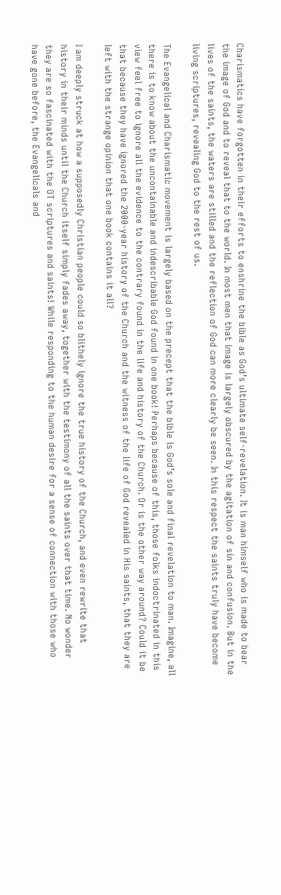Charismatics have forgotten in their efforts to enshrine the bible as God’s ultimate self-revelation. It is man himself who is made to bear the image of God and to reveal that to the world. In most men that image is largely obscured by the agitation of sin and confusion. But in the lives of the saints, the waters are stilled and the reflection of God can more clearly be seen. In this respect the saints truly have become living scriptures, revealing God to the rest of us.

The Evangelical and Charismatic movement is largely based on the precept that the bible is God’s sole and final revelation to man. Imagine, all there is to know about the uncontainable and indescribable God found in one book! Perhaps because of this, those folks indoctrinated in this view feel free to ignore all the evidence to the contrary found in the life and history of the Church. Or is the other way around? Could it be that because they have ignored the 2000-year history of the Church and the witness of the life of God revealed in His saints, that they are left with the strange opinion that one book contains it all?

I am deeply struck at how a supposedly Christian people could so blithely ignore the true history of the Church, and even rewrite that history in their minds until the Church itself simply fades away, together with the testimony of all the saints over that time. No wonder they are so fascinated with the OT scriptures and saints! While responding to the human desire for a sense of connection with those who have gone before, the Evangelicals and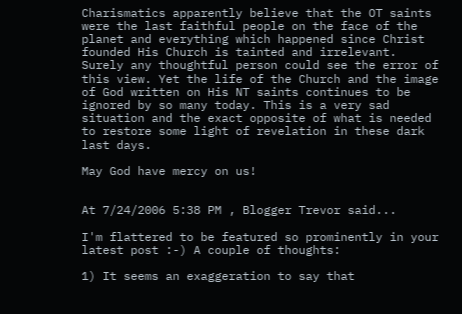Charismatics apparently believe that the OT saints were the last faithful people on the face of the planet and everything which happened since Christ founded His Church is tainted and irrelevant. Surely any thoughtful person could see the error of this view. Yet the life of the Church and the image of God written on His NT saints continues to be ignored by so many today. This is a very sad situation and the exact opposite of what is needed to restore some light of revelation in these dark last days.

May God have mercy on us!


At 7/24/2006 5:38 PM , Blogger Trevor said...

I'm flattered to be featured so prominently in your latest post :-) A couple of thoughts:

1) It seems an exaggeration to say that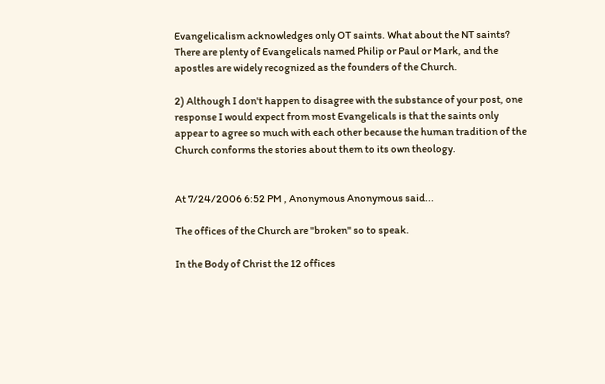Evangelicalism acknowledges only OT saints. What about the NT saints? There are plenty of Evangelicals named Philip or Paul or Mark, and the apostles are widely recognized as the founders of the Church.

2) Although I don't happen to disagree with the substance of your post, one response I would expect from most Evangelicals is that the saints only appear to agree so much with each other because the human tradition of the Church conforms the stories about them to its own theology.


At 7/24/2006 6:52 PM , Anonymous Anonymous said...

The offices of the Church are "broken" so to speak.

In the Body of Christ the 12 offices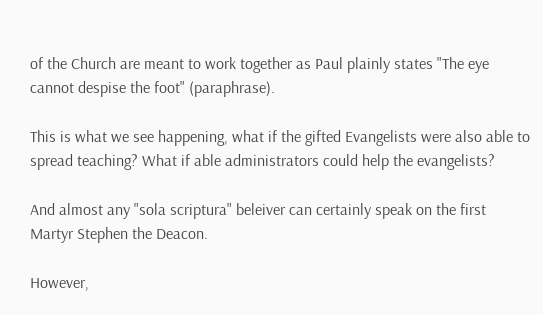of the Church are meant to work together as Paul plainly states "The eye cannot despise the foot" (paraphrase).

This is what we see happening, what if the gifted Evangelists were also able to spread teaching? What if able administrators could help the evangelists?

And almost any "sola scriptura" beleiver can certainly speak on the first Martyr Stephen the Deacon.

However,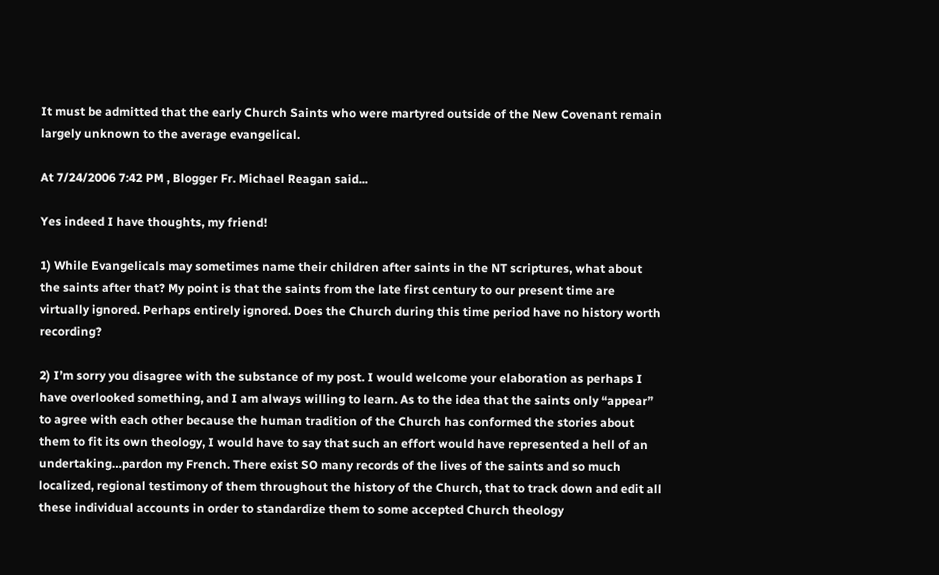It must be admitted that the early Church Saints who were martyred outside of the New Covenant remain largely unknown to the average evangelical.

At 7/24/2006 7:42 PM , Blogger Fr. Michael Reagan said...

Yes indeed I have thoughts, my friend!

1) While Evangelicals may sometimes name their children after saints in the NT scriptures, what about the saints after that? My point is that the saints from the late first century to our present time are virtually ignored. Perhaps entirely ignored. Does the Church during this time period have no history worth recording?

2) I’m sorry you disagree with the substance of my post. I would welcome your elaboration as perhaps I have overlooked something, and I am always willing to learn. As to the idea that the saints only “appear” to agree with each other because the human tradition of the Church has conformed the stories about them to fit its own theology, I would have to say that such an effort would have represented a hell of an undertaking…pardon my French. There exist SO many records of the lives of the saints and so much localized, regional testimony of them throughout the history of the Church, that to track down and edit all these individual accounts in order to standardize them to some accepted Church theology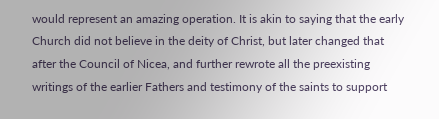would represent an amazing operation. It is akin to saying that the early Church did not believe in the deity of Christ, but later changed that after the Council of Nicea, and further rewrote all the preexisting writings of the earlier Fathers and testimony of the saints to support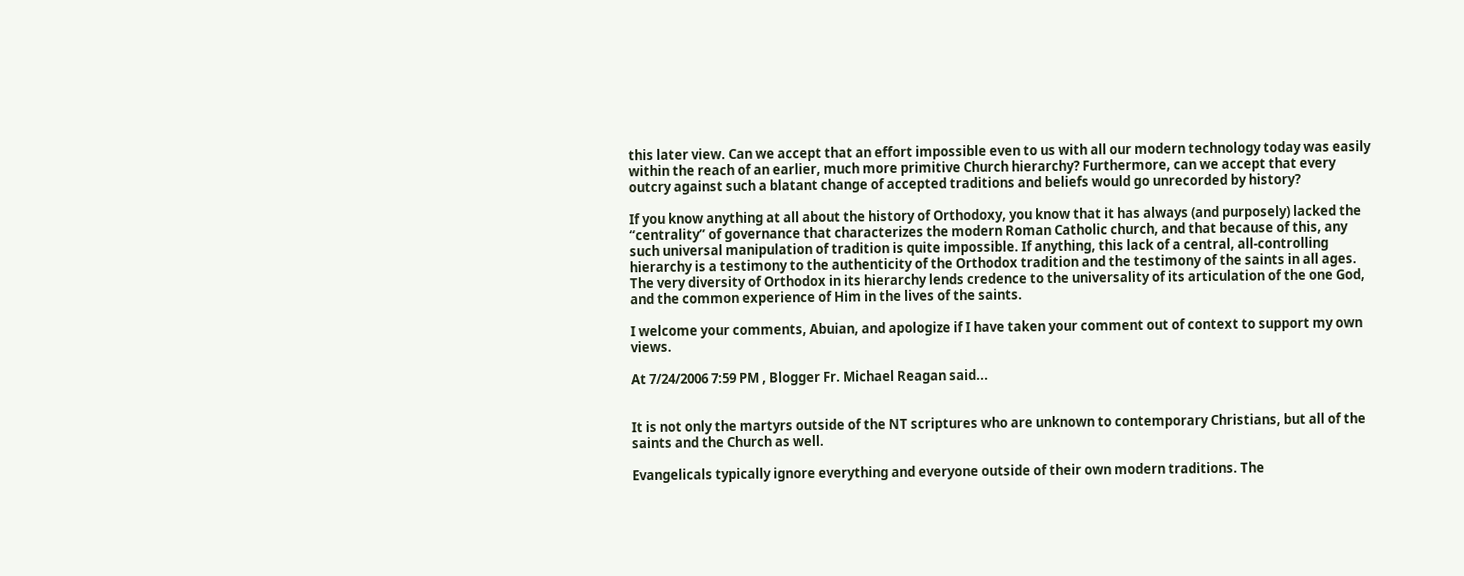this later view. Can we accept that an effort impossible even to us with all our modern technology today was easily within the reach of an earlier, much more primitive Church hierarchy? Furthermore, can we accept that every outcry against such a blatant change of accepted traditions and beliefs would go unrecorded by history?

If you know anything at all about the history of Orthodoxy, you know that it has always (and purposely) lacked the “centrality” of governance that characterizes the modern Roman Catholic church, and that because of this, any such universal manipulation of tradition is quite impossible. If anything, this lack of a central, all-controlling hierarchy is a testimony to the authenticity of the Orthodox tradition and the testimony of the saints in all ages. The very diversity of Orthodox in its hierarchy lends credence to the universality of its articulation of the one God, and the common experience of Him in the lives of the saints.

I welcome your comments, Abuian, and apologize if I have taken your comment out of context to support my own views.

At 7/24/2006 7:59 PM , Blogger Fr. Michael Reagan said...


It is not only the martyrs outside of the NT scriptures who are unknown to contemporary Christians, but all of the saints and the Church as well.

Evangelicals typically ignore everything and everyone outside of their own modern traditions. The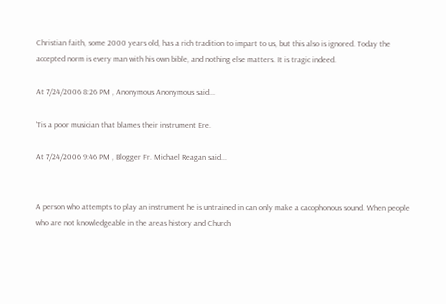Christian faith, some 2000 years old, has a rich tradition to impart to us, but this also is ignored. Today the accepted norm is every man with his own bible, and nothing else matters. It is tragic indeed.

At 7/24/2006 8:26 PM , Anonymous Anonymous said...

'Tis a poor musician that blames their instrument Ere.

At 7/24/2006 9:46 PM , Blogger Fr. Michael Reagan said...


A person who attempts to play an instrument he is untrained in can only make a cacophonous sound. When people who are not knowledgeable in the areas history and Church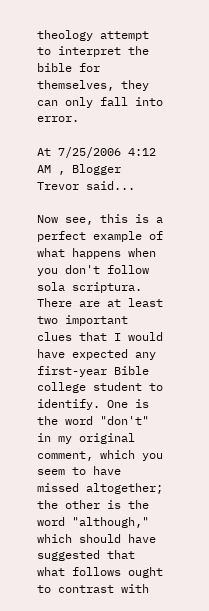theology attempt to interpret the bible for themselves, they can only fall into error.

At 7/25/2006 4:12 AM , Blogger Trevor said...

Now see, this is a perfect example of what happens when you don't follow sola scriptura. There are at least two important clues that I would have expected any first-year Bible college student to identify. One is the word "don't" in my original comment, which you seem to have missed altogether; the other is the word "although," which should have suggested that what follows ought to contrast with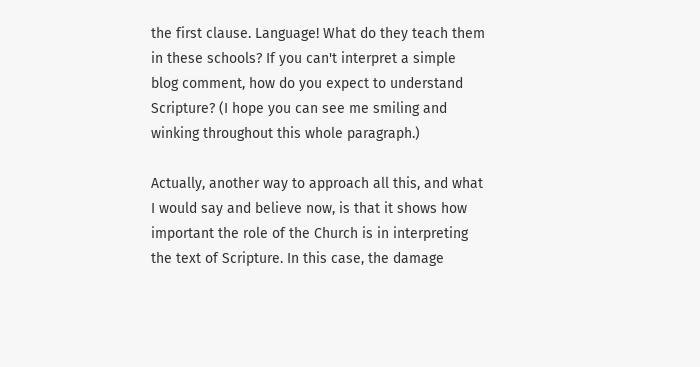the first clause. Language! What do they teach them in these schools? If you can't interpret a simple blog comment, how do you expect to understand Scripture? (I hope you can see me smiling and winking throughout this whole paragraph.)

Actually, another way to approach all this, and what I would say and believe now, is that it shows how important the role of the Church is in interpreting the text of Scripture. In this case, the damage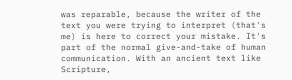was reparable, because the writer of the text you were trying to interpret (that's me) is here to correct your mistake. It's part of the normal give-and-take of human communication. With an ancient text like Scripture,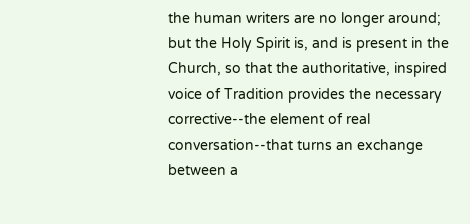the human writers are no longer around; but the Holy Spirit is, and is present in the Church, so that the authoritative, inspired voice of Tradition provides the necessary corrective--the element of real conversation--that turns an exchange between a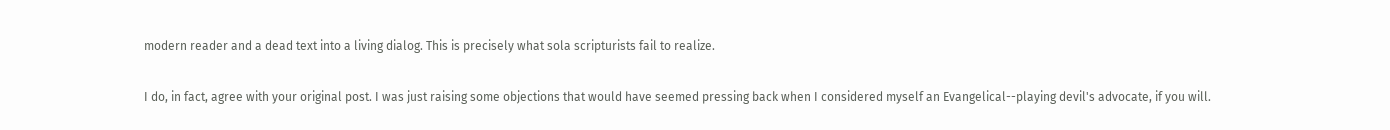modern reader and a dead text into a living dialog. This is precisely what sola scripturists fail to realize.

I do, in fact, agree with your original post. I was just raising some objections that would have seemed pressing back when I considered myself an Evangelical--playing devil's advocate, if you will.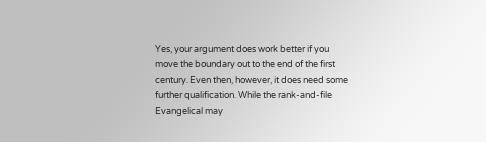Yes, your argument does work better if you move the boundary out to the end of the first century. Even then, however, it does need some further qualification. While the rank-and-file Evangelical may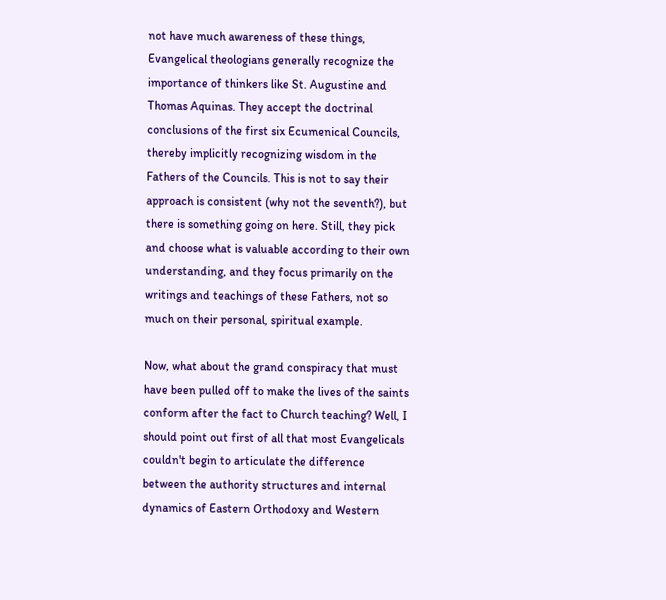not have much awareness of these things, Evangelical theologians generally recognize the importance of thinkers like St. Augustine and Thomas Aquinas. They accept the doctrinal conclusions of the first six Ecumenical Councils, thereby implicitly recognizing wisdom in the Fathers of the Councils. This is not to say their approach is consistent (why not the seventh?), but there is something going on here. Still, they pick and choose what is valuable according to their own understanding, and they focus primarily on the writings and teachings of these Fathers, not so much on their personal, spiritual example.

Now, what about the grand conspiracy that must have been pulled off to make the lives of the saints conform after the fact to Church teaching? Well, I should point out first of all that most Evangelicals couldn't begin to articulate the difference between the authority structures and internal dynamics of Eastern Orthodoxy and Western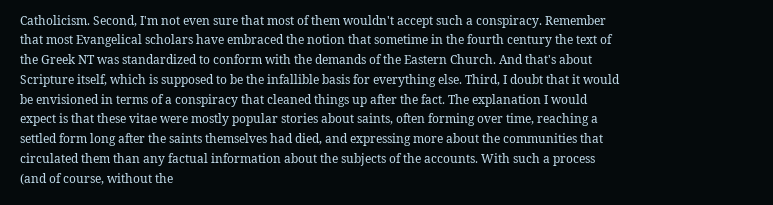Catholicism. Second, I'm not even sure that most of them wouldn't accept such a conspiracy. Remember that most Evangelical scholars have embraced the notion that sometime in the fourth century the text of the Greek NT was standardized to conform with the demands of the Eastern Church. And that's about Scripture itself, which is supposed to be the infallible basis for everything else. Third, I doubt that it would be envisioned in terms of a conspiracy that cleaned things up after the fact. The explanation I would expect is that these vitae were mostly popular stories about saints, often forming over time, reaching a settled form long after the saints themselves had died, and expressing more about the communities that circulated them than any factual information about the subjects of the accounts. With such a process (and of course, without the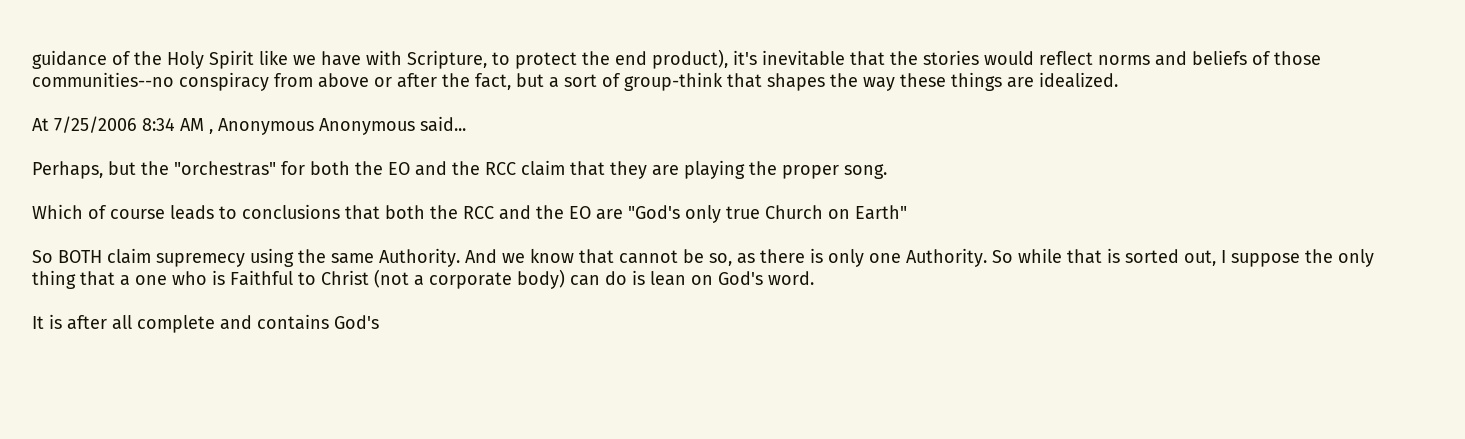guidance of the Holy Spirit like we have with Scripture, to protect the end product), it's inevitable that the stories would reflect norms and beliefs of those communities--no conspiracy from above or after the fact, but a sort of group-think that shapes the way these things are idealized.

At 7/25/2006 8:34 AM , Anonymous Anonymous said...

Perhaps, but the "orchestras" for both the EO and the RCC claim that they are playing the proper song.

Which of course leads to conclusions that both the RCC and the EO are "God's only true Church on Earth"

So BOTH claim supremecy using the same Authority. And we know that cannot be so, as there is only one Authority. So while that is sorted out, I suppose the only thing that a one who is Faithful to Christ (not a corporate body) can do is lean on God's word.

It is after all complete and contains God's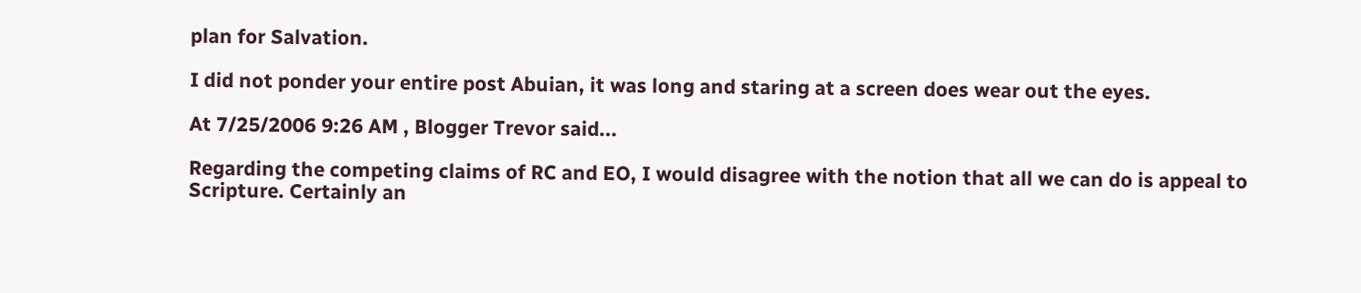plan for Salvation.

I did not ponder your entire post Abuian, it was long and staring at a screen does wear out the eyes.

At 7/25/2006 9:26 AM , Blogger Trevor said...

Regarding the competing claims of RC and EO, I would disagree with the notion that all we can do is appeal to Scripture. Certainly an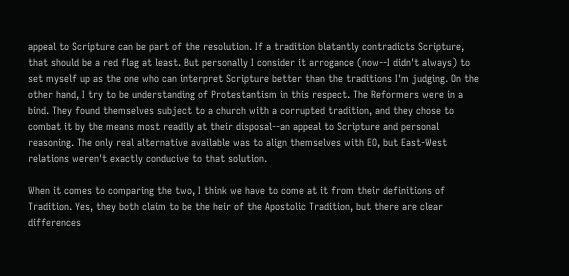appeal to Scripture can be part of the resolution. If a tradition blatantly contradicts Scripture, that should be a red flag at least. But personally I consider it arrogance (now--I didn't always) to set myself up as the one who can interpret Scripture better than the traditions I'm judging. On the other hand, I try to be understanding of Protestantism in this respect. The Reformers were in a bind. They found themselves subject to a church with a corrupted tradition, and they chose to combat it by the means most readily at their disposal--an appeal to Scripture and personal reasoning. The only real alternative available was to align themselves with EO, but East-West relations weren't exactly conducive to that solution.

When it comes to comparing the two, I think we have to come at it from their definitions of Tradition. Yes, they both claim to be the heir of the Apostolic Tradition, but there are clear differences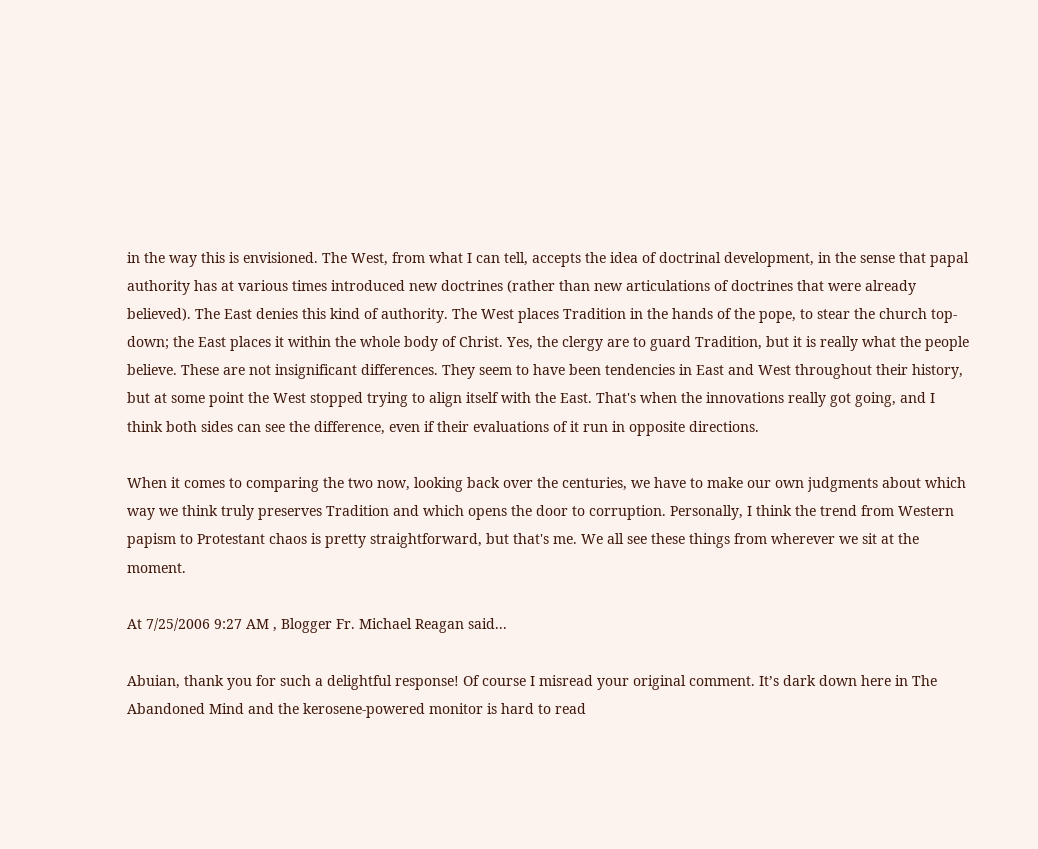in the way this is envisioned. The West, from what I can tell, accepts the idea of doctrinal development, in the sense that papal authority has at various times introduced new doctrines (rather than new articulations of doctrines that were already believed). The East denies this kind of authority. The West places Tradition in the hands of the pope, to stear the church top-down; the East places it within the whole body of Christ. Yes, the clergy are to guard Tradition, but it is really what the people believe. These are not insignificant differences. They seem to have been tendencies in East and West throughout their history, but at some point the West stopped trying to align itself with the East. That's when the innovations really got going, and I think both sides can see the difference, even if their evaluations of it run in opposite directions.

When it comes to comparing the two now, looking back over the centuries, we have to make our own judgments about which way we think truly preserves Tradition and which opens the door to corruption. Personally, I think the trend from Western papism to Protestant chaos is pretty straightforward, but that's me. We all see these things from wherever we sit at the moment.

At 7/25/2006 9:27 AM , Blogger Fr. Michael Reagan said...

Abuian, thank you for such a delightful response! Of course I misread your original comment. It’s dark down here in The Abandoned Mind and the kerosene-powered monitor is hard to read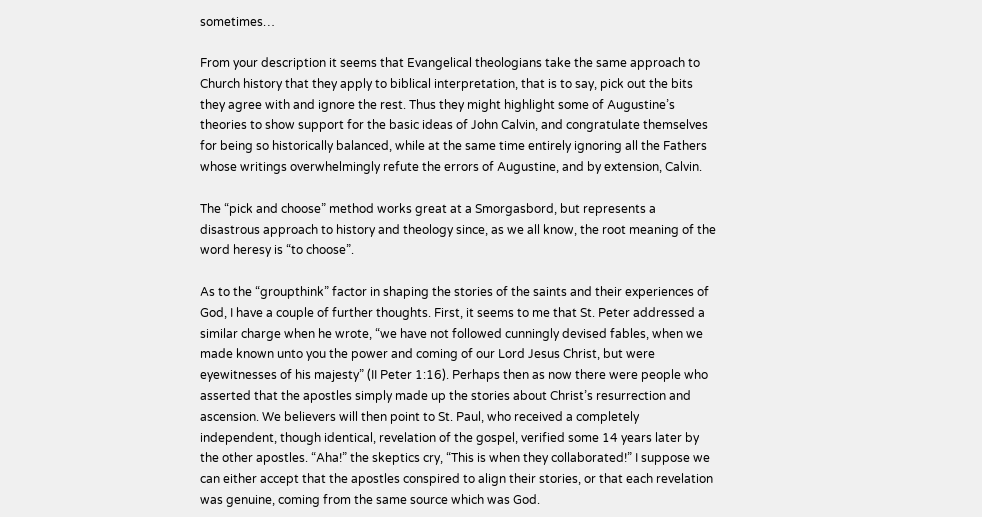sometimes…

From your description it seems that Evangelical theologians take the same approach to Church history that they apply to biblical interpretation, that is to say, pick out the bits they agree with and ignore the rest. Thus they might highlight some of Augustine’s theories to show support for the basic ideas of John Calvin, and congratulate themselves for being so historically balanced, while at the same time entirely ignoring all the Fathers whose writings overwhelmingly refute the errors of Augustine, and by extension, Calvin.

The “pick and choose” method works great at a Smorgasbord, but represents a disastrous approach to history and theology since, as we all know, the root meaning of the word heresy is “to choose”.

As to the “groupthink” factor in shaping the stories of the saints and their experiences of God, I have a couple of further thoughts. First, it seems to me that St. Peter addressed a similar charge when he wrote, “we have not followed cunningly devised fables, when we made known unto you the power and coming of our Lord Jesus Christ, but were eyewitnesses of his majesty” (II Peter 1:16). Perhaps then as now there were people who asserted that the apostles simply made up the stories about Christ’s resurrection and ascension. We believers will then point to St. Paul, who received a completely independent, though identical, revelation of the gospel, verified some 14 years later by the other apostles. “Aha!” the skeptics cry, “This is when they collaborated!” I suppose we can either accept that the apostles conspired to align their stories, or that each revelation was genuine, coming from the same source which was God.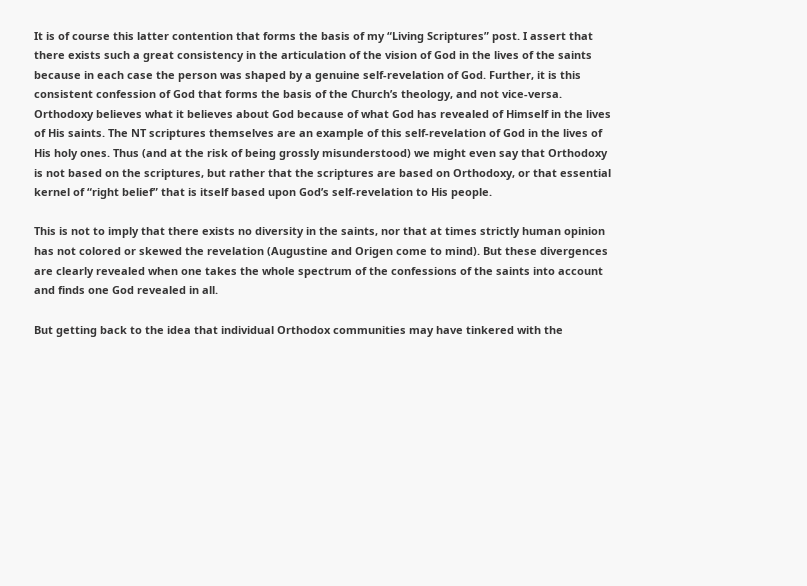It is of course this latter contention that forms the basis of my “Living Scriptures” post. I assert that there exists such a great consistency in the articulation of the vision of God in the lives of the saints because in each case the person was shaped by a genuine self-revelation of God. Further, it is this consistent confession of God that forms the basis of the Church’s theology, and not vice-versa. Orthodoxy believes what it believes about God because of what God has revealed of Himself in the lives of His saints. The NT scriptures themselves are an example of this self-revelation of God in the lives of His holy ones. Thus (and at the risk of being grossly misunderstood) we might even say that Orthodoxy is not based on the scriptures, but rather that the scriptures are based on Orthodoxy, or that essential kernel of “right belief” that is itself based upon God’s self-revelation to His people.

This is not to imply that there exists no diversity in the saints, nor that at times strictly human opinion has not colored or skewed the revelation (Augustine and Origen come to mind). But these divergences are clearly revealed when one takes the whole spectrum of the confessions of the saints into account and finds one God revealed in all.

But getting back to the idea that individual Orthodox communities may have tinkered with the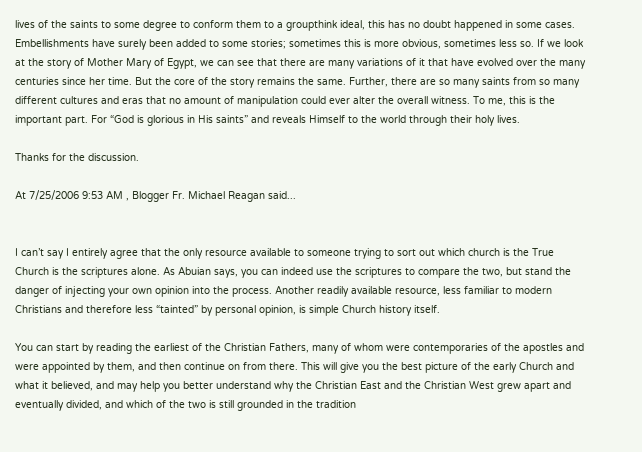lives of the saints to some degree to conform them to a groupthink ideal, this has no doubt happened in some cases. Embellishments have surely been added to some stories; sometimes this is more obvious, sometimes less so. If we look at the story of Mother Mary of Egypt, we can see that there are many variations of it that have evolved over the many centuries since her time. But the core of the story remains the same. Further, there are so many saints from so many different cultures and eras that no amount of manipulation could ever alter the overall witness. To me, this is the important part. For “God is glorious in His saints” and reveals Himself to the world through their holy lives.

Thanks for the discussion.

At 7/25/2006 9:53 AM , Blogger Fr. Michael Reagan said...


I can’t say I entirely agree that the only resource available to someone trying to sort out which church is the True Church is the scriptures alone. As Abuian says, you can indeed use the scriptures to compare the two, but stand the danger of injecting your own opinion into the process. Another readily available resource, less familiar to modern Christians and therefore less “tainted” by personal opinion, is simple Church history itself.

You can start by reading the earliest of the Christian Fathers, many of whom were contemporaries of the apostles and were appointed by them, and then continue on from there. This will give you the best picture of the early Church and what it believed, and may help you better understand why the Christian East and the Christian West grew apart and eventually divided, and which of the two is still grounded in the tradition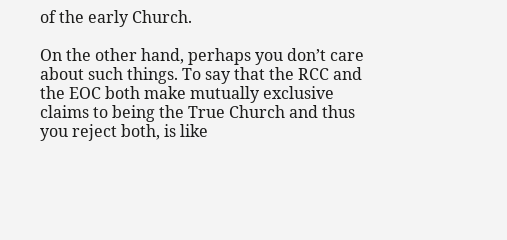of the early Church.

On the other hand, perhaps you don’t care about such things. To say that the RCC and the EOC both make mutually exclusive claims to being the True Church and thus you reject both, is like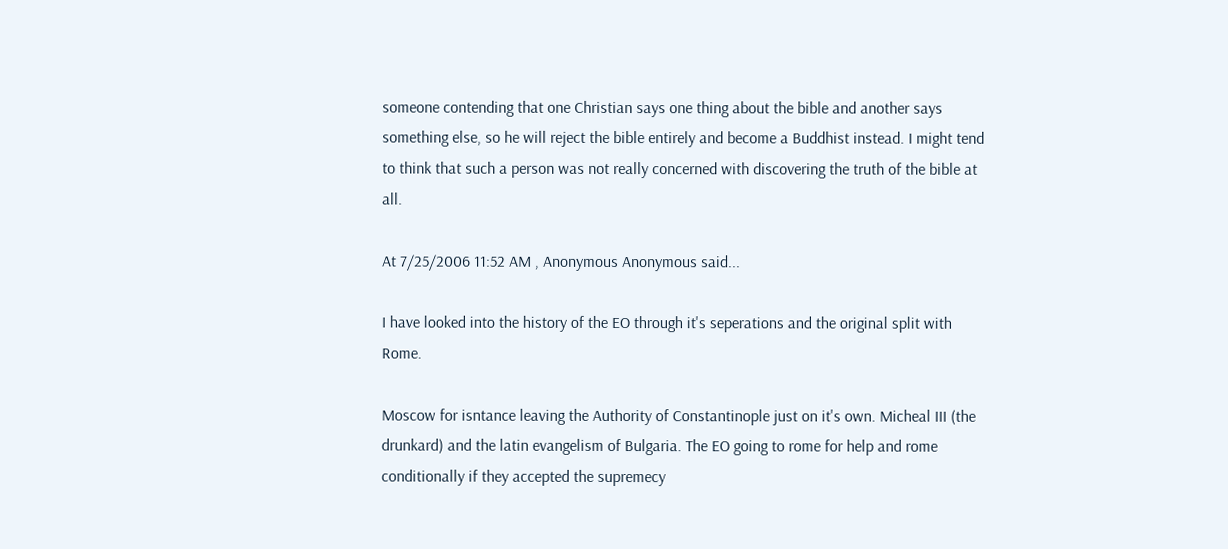someone contending that one Christian says one thing about the bible and another says something else, so he will reject the bible entirely and become a Buddhist instead. I might tend to think that such a person was not really concerned with discovering the truth of the bible at all.

At 7/25/2006 11:52 AM , Anonymous Anonymous said...

I have looked into the history of the EO through it's seperations and the original split with Rome.

Moscow for isntance leaving the Authority of Constantinople just on it's own. Micheal III (the drunkard) and the latin evangelism of Bulgaria. The EO going to rome for help and rome conditionally if they accepted the supremecy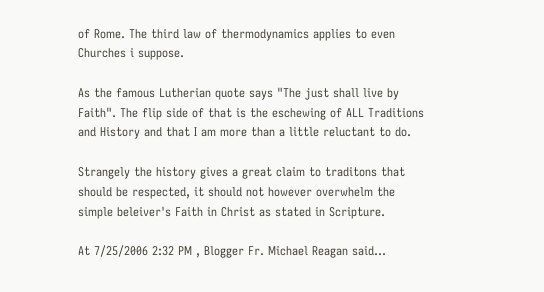of Rome. The third law of thermodynamics applies to even Churches i suppose.

As the famous Lutherian quote says "The just shall live by Faith". The flip side of that is the eschewing of ALL Traditions and History and that I am more than a little reluctant to do.

Strangely the history gives a great claim to traditons that should be respected, it should not however overwhelm the simple beleiver's Faith in Christ as stated in Scripture.

At 7/25/2006 2:32 PM , Blogger Fr. Michael Reagan said...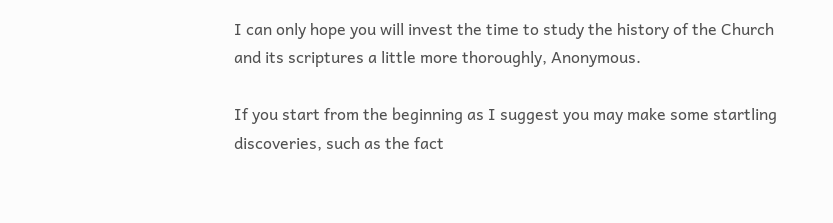I can only hope you will invest the time to study the history of the Church and its scriptures a little more thoroughly, Anonymous.

If you start from the beginning as I suggest you may make some startling discoveries, such as the fact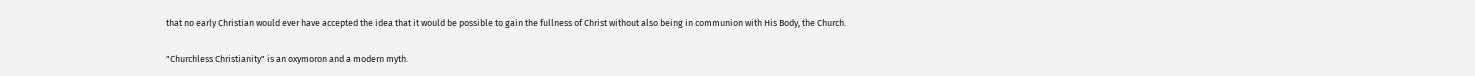that no early Christian would ever have accepted the idea that it would be possible to gain the fullness of Christ without also being in communion with His Body, the Church.

"Churchless Christianity" is an oxymoron and a modern myth.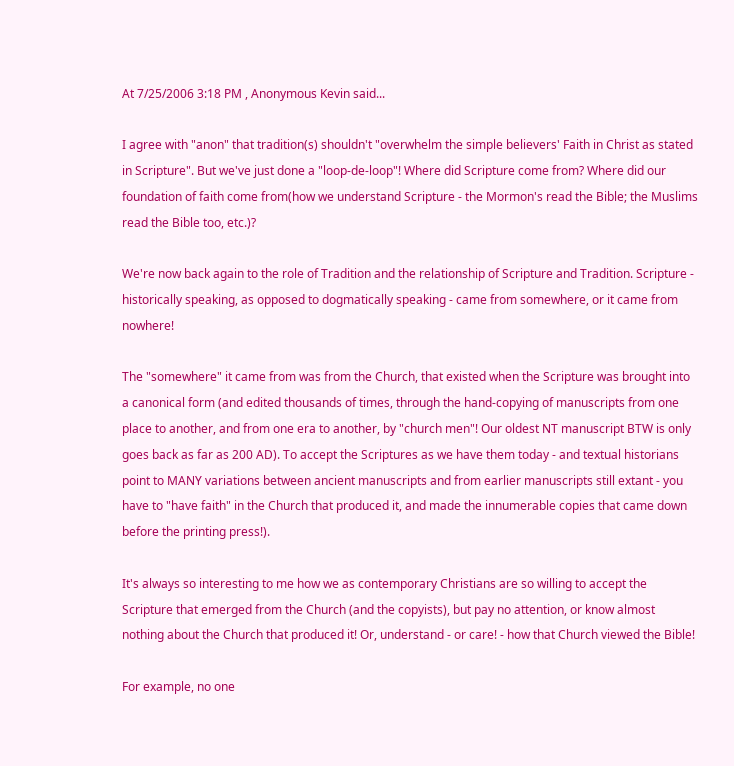At 7/25/2006 3:18 PM , Anonymous Kevin said...

I agree with "anon" that tradition(s) shouldn't "overwhelm the simple believers' Faith in Christ as stated in Scripture". But we've just done a "loop-de-loop"! Where did Scripture come from? Where did our foundation of faith come from(how we understand Scripture - the Mormon's read the Bible; the Muslims read the Bible too, etc.)?

We're now back again to the role of Tradition and the relationship of Scripture and Tradition. Scripture - historically speaking, as opposed to dogmatically speaking - came from somewhere, or it came from nowhere!

The "somewhere" it came from was from the Church, that existed when the Scripture was brought into a canonical form (and edited thousands of times, through the hand-copying of manuscripts from one place to another, and from one era to another, by "church men"! Our oldest NT manuscript BTW is only goes back as far as 200 AD). To accept the Scriptures as we have them today - and textual historians point to MANY variations between ancient manuscripts and from earlier manuscripts still extant - you have to "have faith" in the Church that produced it, and made the innumerable copies that came down before the printing press!).

It's always so interesting to me how we as contemporary Christians are so willing to accept the Scripture that emerged from the Church (and the copyists), but pay no attention, or know almost nothing about the Church that produced it! Or, understand - or care! - how that Church viewed the Bible!

For example, no one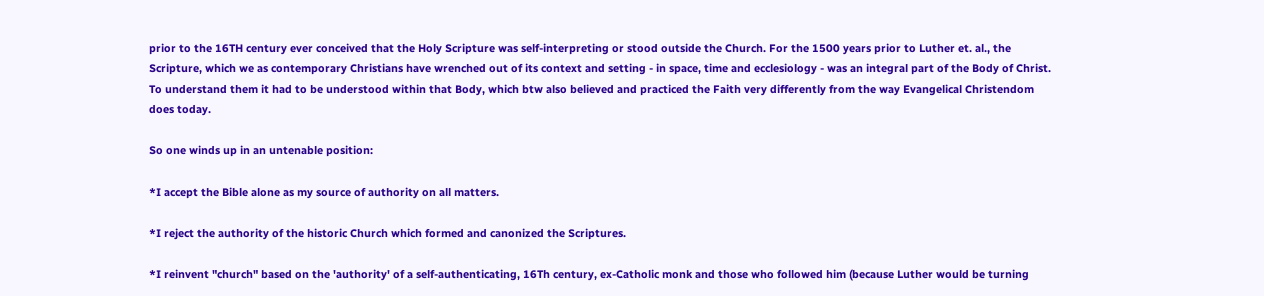prior to the 16TH century ever conceived that the Holy Scripture was self-interpreting or stood outside the Church. For the 1500 years prior to Luther et. al., the Scripture, which we as contemporary Christians have wrenched out of its context and setting - in space, time and ecclesiology - was an integral part of the Body of Christ. To understand them it had to be understood within that Body, which btw also believed and practiced the Faith very differently from the way Evangelical Christendom does today.

So one winds up in an untenable position:

*I accept the Bible alone as my source of authority on all matters.

*I reject the authority of the historic Church which formed and canonized the Scriptures.

*I reinvent "church" based on the 'authority' of a self-authenticating, 16Th century, ex-Catholic monk and those who followed him (because Luther would be turning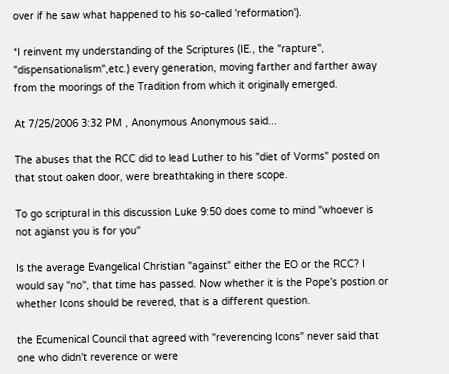over if he saw what happened to his so-called 'reformation').

*I reinvent my understanding of the Scriptures (IE., the "rapture", "dispensationalism",etc.) every generation, moving farther and farther away from the moorings of the Tradition from which it originally emerged.

At 7/25/2006 3:32 PM , Anonymous Anonymous said...

The abuses that the RCC did to lead Luther to his "diet of Vorms" posted on that stout oaken door, were breathtaking in there scope.

To go scriptural in this discussion Luke 9:50 does come to mind "whoever is not agianst you is for you"

Is the average Evangelical Christian "against" either the EO or the RCC? I would say "no", that time has passed. Now whether it is the Pope's postion or whether Icons should be revered, that is a different question.

the Ecumenical Council that agreed with "reverencing Icons" never said that one who didn't reverence or were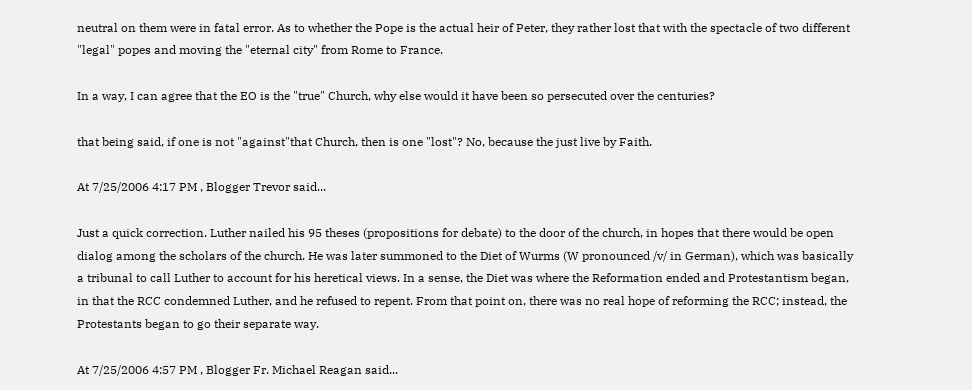neutral on them were in fatal error. As to whether the Pope is the actual heir of Peter, they rather lost that with the spectacle of two different "legal" popes and moving the "eternal city" from Rome to France.

In a way, I can agree that the EO is the "true" Church, why else would it have been so persecuted over the centuries?

that being said, if one is not "against"that Church, then is one "lost"? No, because the just live by Faith.

At 7/25/2006 4:17 PM , Blogger Trevor said...

Just a quick correction. Luther nailed his 95 theses (propositions for debate) to the door of the church, in hopes that there would be open dialog among the scholars of the church. He was later summoned to the Diet of Wurms (W pronounced /v/ in German), which was basically a tribunal to call Luther to account for his heretical views. In a sense, the Diet was where the Reformation ended and Protestantism began, in that the RCC condemned Luther, and he refused to repent. From that point on, there was no real hope of reforming the RCC; instead, the Protestants began to go their separate way.

At 7/25/2006 4:57 PM , Blogger Fr. Michael Reagan said...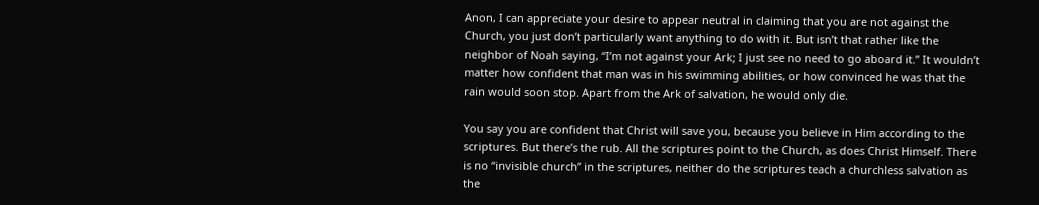Anon, I can appreciate your desire to appear neutral in claiming that you are not against the Church, you just don’t particularly want anything to do with it. But isn’t that rather like the neighbor of Noah saying, “I’m not against your Ark; I just see no need to go aboard it.” It wouldn’t matter how confident that man was in his swimming abilities, or how convinced he was that the rain would soon stop. Apart from the Ark of salvation, he would only die.

You say you are confident that Christ will save you, because you believe in Him according to the scriptures. But there’s the rub. All the scriptures point to the Church, as does Christ Himself. There is no “invisible church” in the scriptures, neither do the scriptures teach a churchless salvation as the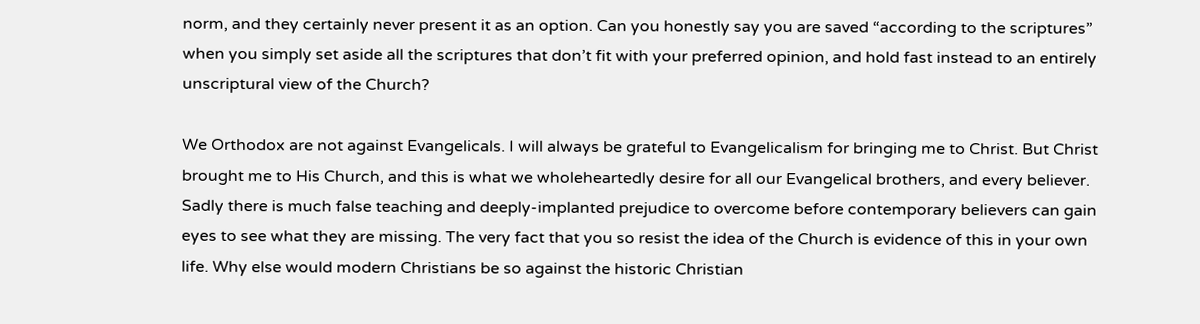norm, and they certainly never present it as an option. Can you honestly say you are saved “according to the scriptures” when you simply set aside all the scriptures that don’t fit with your preferred opinion, and hold fast instead to an entirely unscriptural view of the Church?

We Orthodox are not against Evangelicals. I will always be grateful to Evangelicalism for bringing me to Christ. But Christ brought me to His Church, and this is what we wholeheartedly desire for all our Evangelical brothers, and every believer. Sadly there is much false teaching and deeply-implanted prejudice to overcome before contemporary believers can gain eyes to see what they are missing. The very fact that you so resist the idea of the Church is evidence of this in your own life. Why else would modern Christians be so against the historic Christian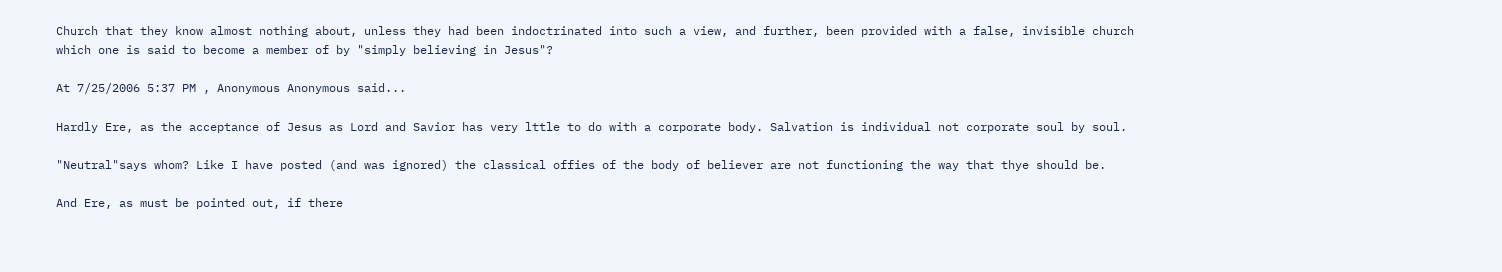Church that they know almost nothing about, unless they had been indoctrinated into such a view, and further, been provided with a false, invisible church which one is said to become a member of by "simply believing in Jesus"?

At 7/25/2006 5:37 PM , Anonymous Anonymous said...

Hardly Ere, as the acceptance of Jesus as Lord and Savior has very lttle to do with a corporate body. Salvation is individual not corporate soul by soul.

"Neutral"says whom? Like I have posted (and was ignored) the classical offies of the body of believer are not functioning the way that thye should be.

And Ere, as must be pointed out, if there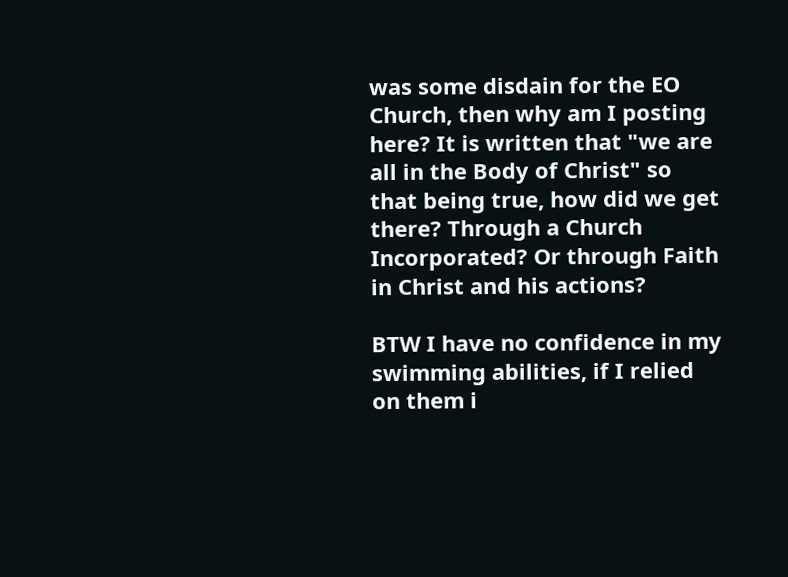was some disdain for the EO Church, then why am I posting here? It is written that "we are all in the Body of Christ" so that being true, how did we get there? Through a Church Incorporated? Or through Faith in Christ and his actions?

BTW I have no confidence in my swimming abilities, if I relied on them i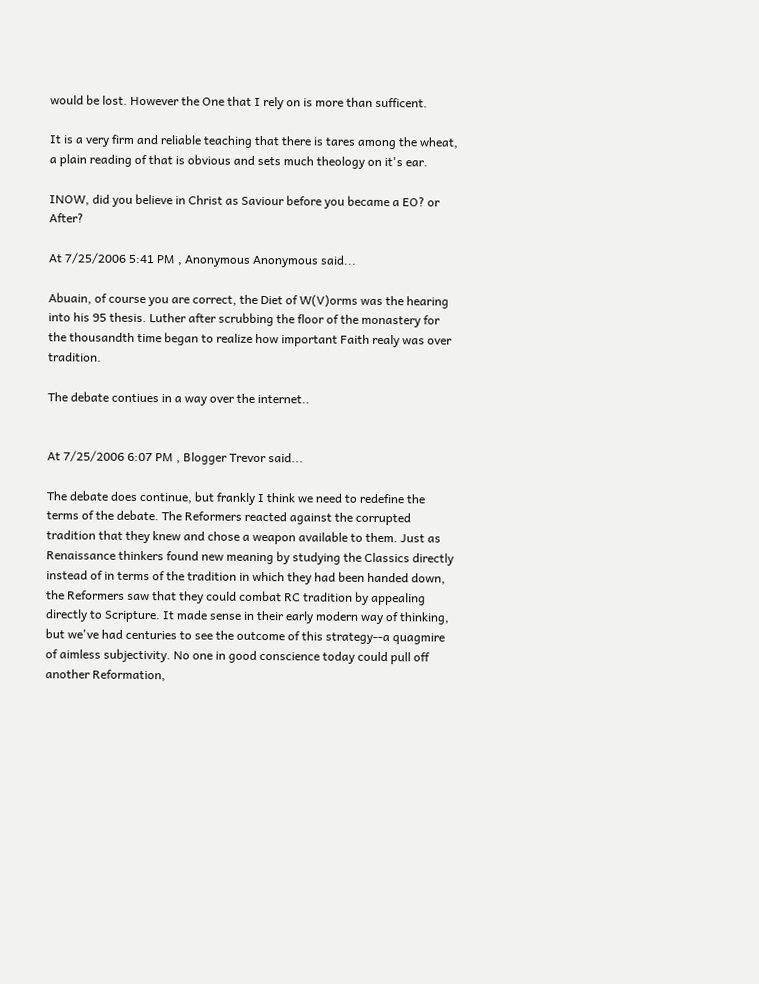would be lost. However the One that I rely on is more than sufficent.

It is a very firm and reliable teaching that there is tares among the wheat, a plain reading of that is obvious and sets much theology on it's ear.

INOW, did you believe in Christ as Saviour before you became a EO? or After?

At 7/25/2006 5:41 PM , Anonymous Anonymous said...

Abuain, of course you are correct, the Diet of W(V)orms was the hearing into his 95 thesis. Luther after scrubbing the floor of the monastery for the thousandth time began to realize how important Faith realy was over tradition.

The debate contiues in a way over the internet..


At 7/25/2006 6:07 PM , Blogger Trevor said...

The debate does continue, but frankly I think we need to redefine the terms of the debate. The Reformers reacted against the corrupted tradition that they knew and chose a weapon available to them. Just as Renaissance thinkers found new meaning by studying the Classics directly instead of in terms of the tradition in which they had been handed down, the Reformers saw that they could combat RC tradition by appealing directly to Scripture. It made sense in their early modern way of thinking, but we've had centuries to see the outcome of this strategy--a quagmire of aimless subjectivity. No one in good conscience today could pull off another Reformation,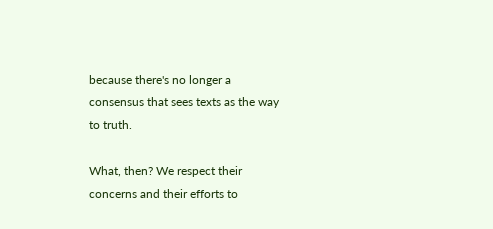because there's no longer a consensus that sees texts as the way to truth.

What, then? We respect their concerns and their efforts to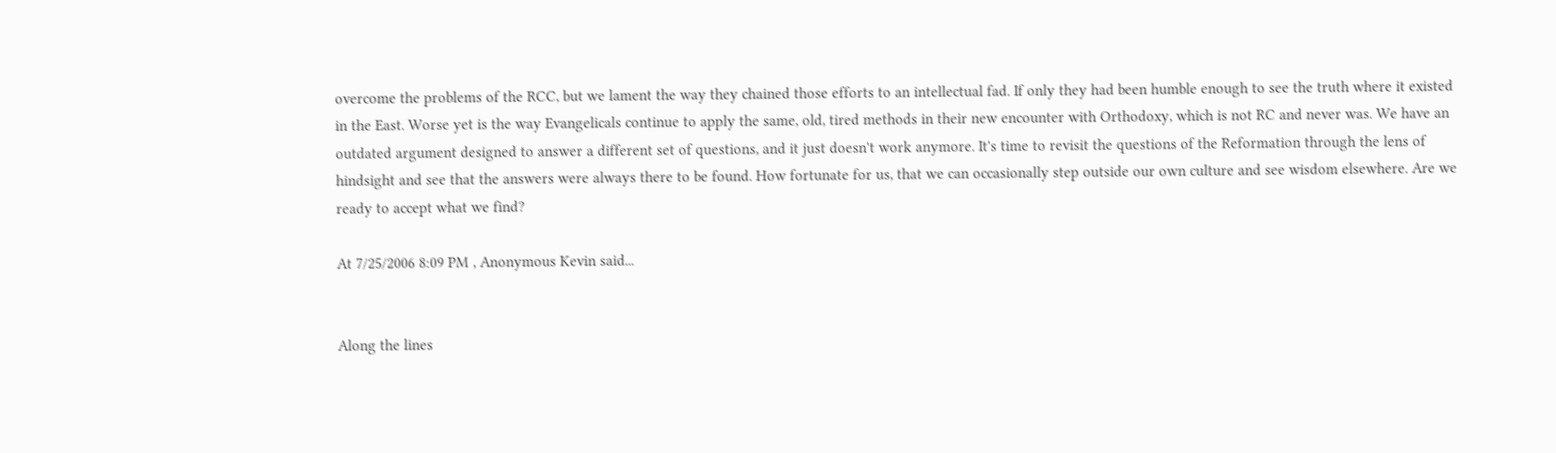overcome the problems of the RCC, but we lament the way they chained those efforts to an intellectual fad. If only they had been humble enough to see the truth where it existed in the East. Worse yet is the way Evangelicals continue to apply the same, old, tired methods in their new encounter with Orthodoxy, which is not RC and never was. We have an outdated argument designed to answer a different set of questions, and it just doesn't work anymore. It's time to revisit the questions of the Reformation through the lens of hindsight and see that the answers were always there to be found. How fortunate for us, that we can occasionally step outside our own culture and see wisdom elsewhere. Are we ready to accept what we find?

At 7/25/2006 8:09 PM , Anonymous Kevin said...


Along the lines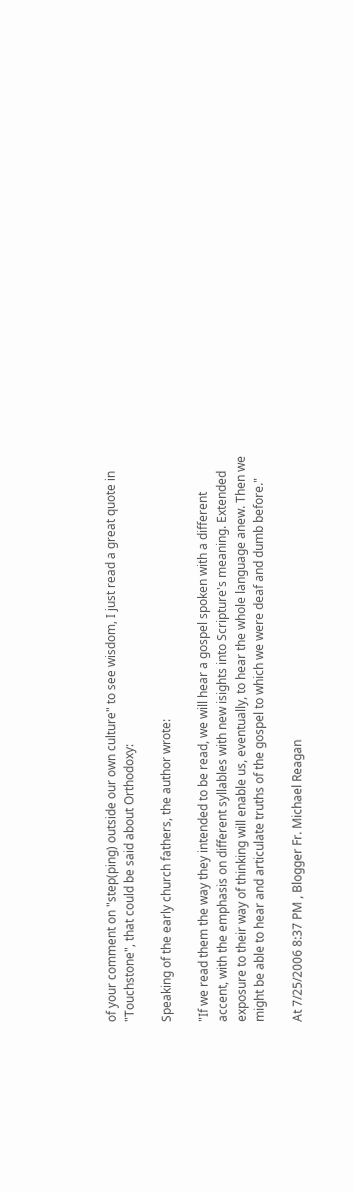of your comment on "step(ping) outside our own culture" to see wisdom, I just read a great quote in "Touchstone", that could be said about Orthodoxy:

Speaking of the early church fathers, the author wrote:

"If we read them the way they intended to be read, we will hear a gospel spoken with a different accent, with the emphasis on different syllables with new isights into Scripture's meaning. Extended exposure to their way of thinking will enable us, eventually, to hear the whole language anew. Then we might be able to hear and articulate truths of the gospel to which we were deaf and dumb before."

At 7/25/2006 8:37 PM , Blogger Fr. Michael Reagan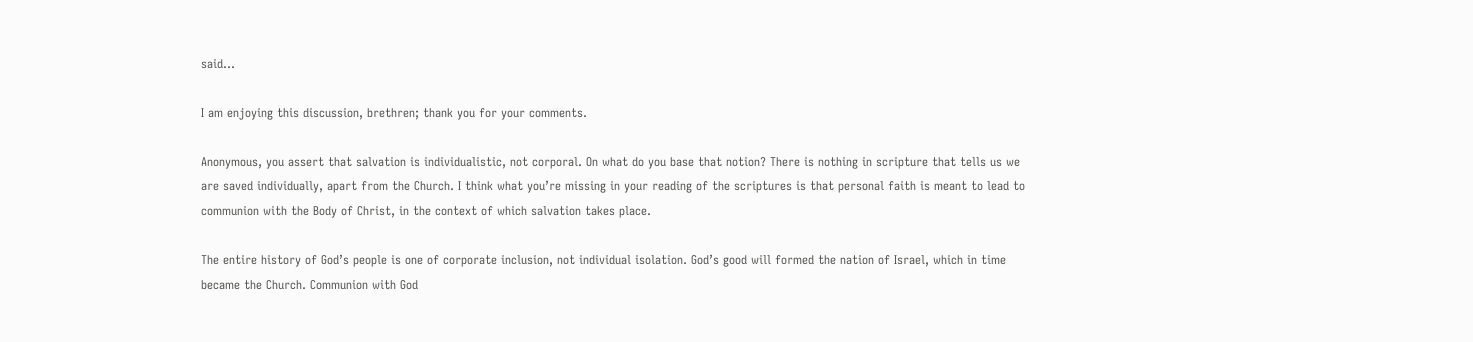said...

I am enjoying this discussion, brethren; thank you for your comments.

Anonymous, you assert that salvation is individualistic, not corporal. On what do you base that notion? There is nothing in scripture that tells us we are saved individually, apart from the Church. I think what you’re missing in your reading of the scriptures is that personal faith is meant to lead to communion with the Body of Christ, in the context of which salvation takes place.

The entire history of God’s people is one of corporate inclusion, not individual isolation. God’s good will formed the nation of Israel, which in time became the Church. Communion with God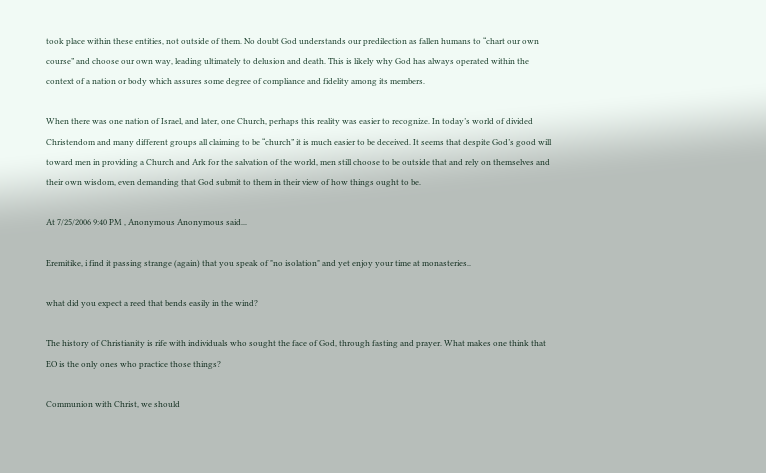took place within these entities, not outside of them. No doubt God understands our predilection as fallen humans to “chart our own course” and choose our own way, leading ultimately to delusion and death. This is likely why God has always operated within the context of a nation or body which assures some degree of compliance and fidelity among its members.

When there was one nation of Israel, and later, one Church, perhaps this reality was easier to recognize. In today’s world of divided Christendom and many different groups all claiming to be “church” it is much easier to be deceived. It seems that despite God’s good will toward men in providing a Church and Ark for the salvation of the world, men still choose to be outside that and rely on themselves and their own wisdom, even demanding that God submit to them in their view of how things ought to be.

At 7/25/2006 9:40 PM , Anonymous Anonymous said...

Eremitike, i find it passing strange (again) that you speak of "no isolation" and yet enjoy your time at monasteries..

what did you expect a reed that bends easily in the wind?

The history of Christianity is rife with individuals who sought the face of God, through fasting and prayer. What makes one think that EO is the only ones who practice those things?

Communion with Christ, we should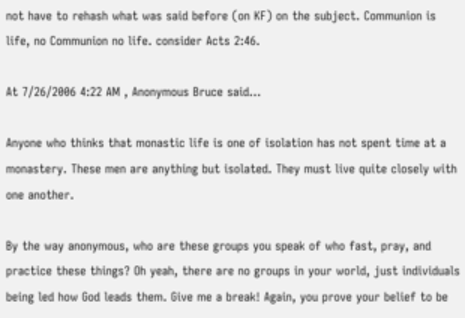not have to rehash what was said before (on KF) on the subject. Communion is life, no Communion no life. consider Acts 2:46.

At 7/26/2006 4:22 AM , Anonymous Bruce said...

Anyone who thinks that monastic life is one of isolation has not spent time at a monastery. These men are anything but isolated. They must live quite closely with one another.

By the way anonymous, who are these groups you speak of who fast, pray, and practice these things? Oh yeah, there are no groups in your world, just individuals being led how God leads them. Give me a break! Again, you prove your belief to be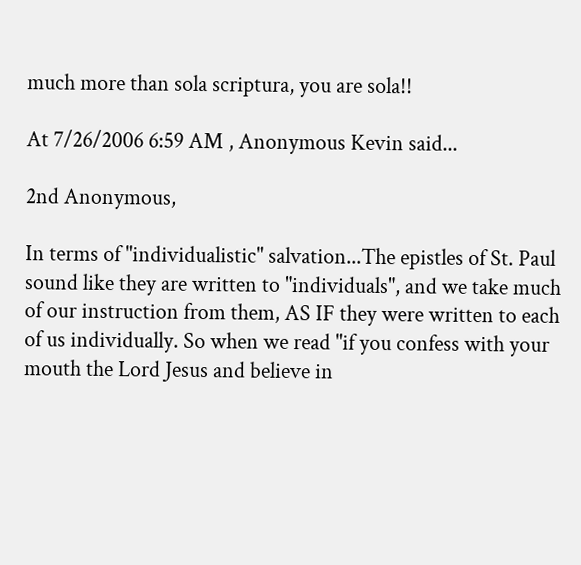much more than sola scriptura, you are sola!!

At 7/26/2006 6:59 AM , Anonymous Kevin said...

2nd Anonymous,

In terms of "individualistic" salvation...The epistles of St. Paul sound like they are written to "individuals", and we take much of our instruction from them, AS IF they were written to each of us individually. So when we read "if you confess with your mouth the Lord Jesus and believe in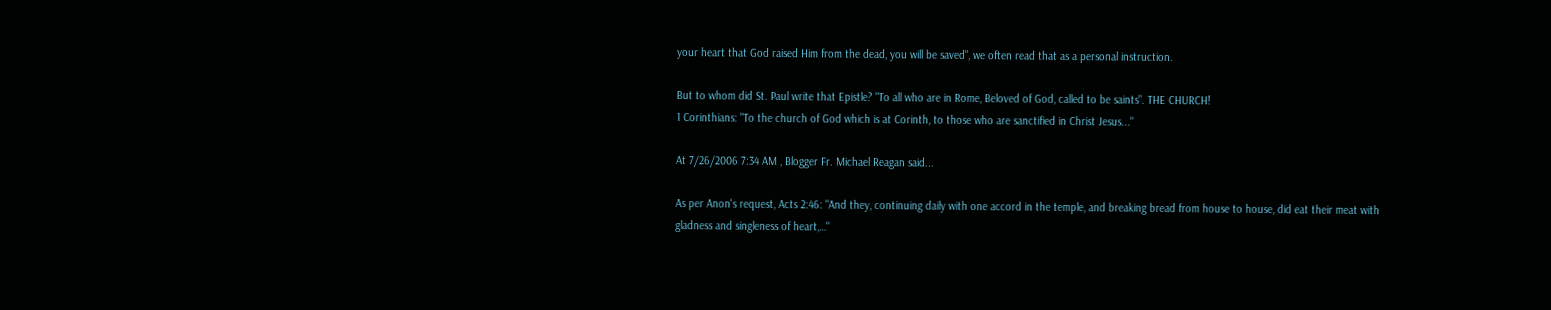your heart that God raised Him from the dead, you will be saved", we often read that as a personal instruction.

But to whom did St. Paul write that Epistle? "To all who are in Rome, Beloved of God, called to be saints". THE CHURCH!
1 Corinthians: "To the church of God which is at Corinth, to those who are sanctified in Christ Jesus..."

At 7/26/2006 7:34 AM , Blogger Fr. Michael Reagan said...

As per Anon's request, Acts 2:46: "And they, continuing daily with one accord in the temple, and breaking bread from house to house, did eat their meat with gladness and singleness of heart,…"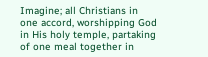Imagine; all Christians in one accord, worshipping God in His holy temple, partaking of one meal together in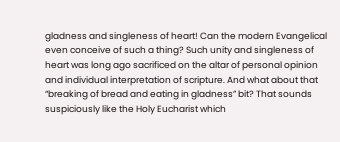gladness and singleness of heart! Can the modern Evangelical even conceive of such a thing? Such unity and singleness of heart was long ago sacrificed on the altar of personal opinion and individual interpretation of scripture. And what about that “breaking of bread and eating in gladness” bit? That sounds suspiciously like the Holy Eucharist which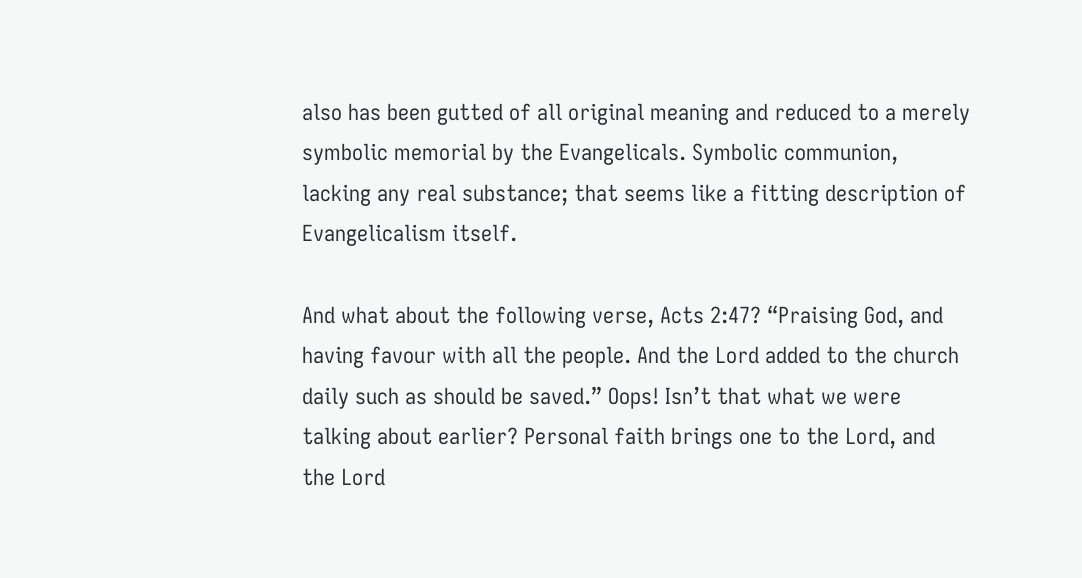also has been gutted of all original meaning and reduced to a merely symbolic memorial by the Evangelicals. Symbolic communion, lacking any real substance; that seems like a fitting description of Evangelicalism itself.

And what about the following verse, Acts 2:47? “Praising God, and having favour with all the people. And the Lord added to the church daily such as should be saved.” Oops! Isn’t that what we were talking about earlier? Personal faith brings one to the Lord, and the Lord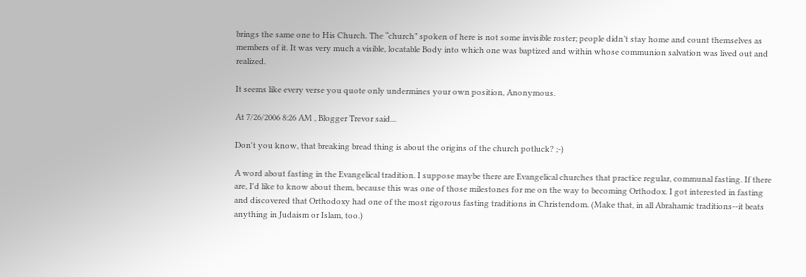brings the same one to His Church. The “church” spoken of here is not some invisible roster; people didn’t stay home and count themselves as members of it. It was very much a visible, locatable Body into which one was baptized and within whose communion salvation was lived out and realized.

It seems like every verse you quote only undermines your own position, Anonymous.

At 7/26/2006 8:26 AM , Blogger Trevor said...

Don't you know, that breaking bread thing is about the origins of the church potluck? ;-)

A word about fasting in the Evangelical tradition. I suppose maybe there are Evangelical churches that practice regular, communal fasting. If there are, I'd like to know about them, because this was one of those milestones for me on the way to becoming Orthodox. I got interested in fasting and discovered that Orthodoxy had one of the most rigorous fasting traditions in Christendom. (Make that, in all Abrahamic traditions--it beats anything in Judaism or Islam, too.)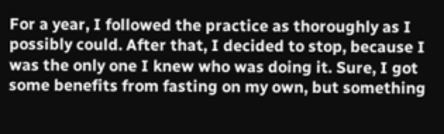For a year, I followed the practice as thoroughly as I possibly could. After that, I decided to stop, because I was the only one I knew who was doing it. Sure, I got some benefits from fasting on my own, but something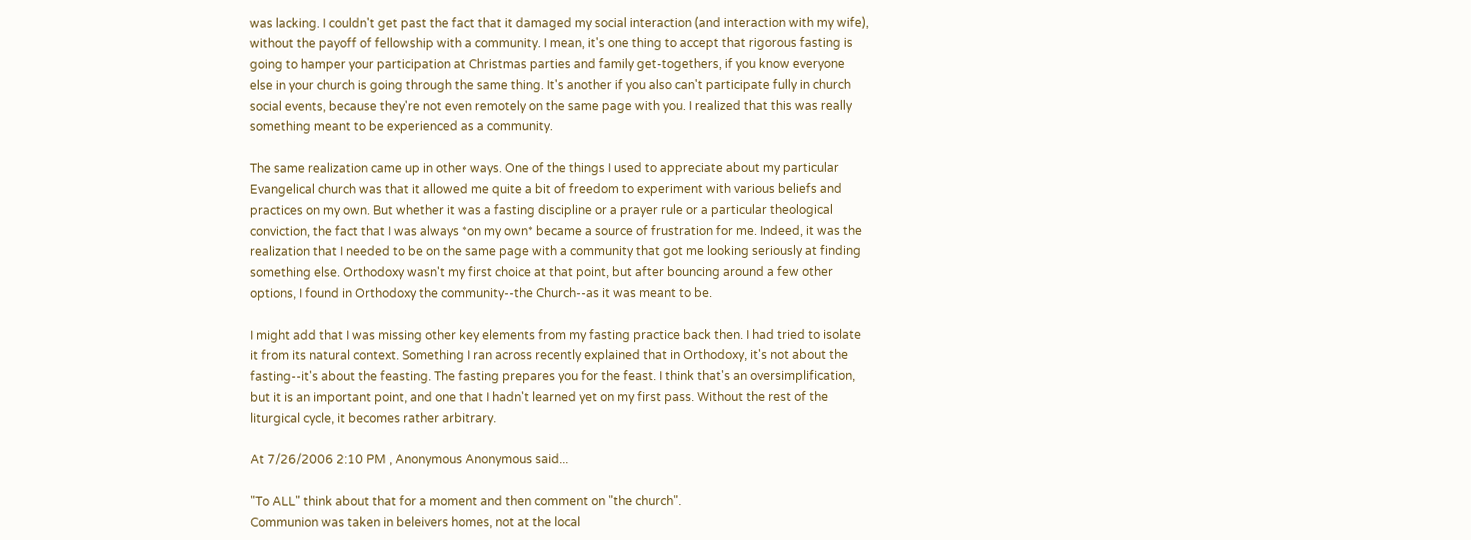was lacking. I couldn't get past the fact that it damaged my social interaction (and interaction with my wife), without the payoff of fellowship with a community. I mean, it's one thing to accept that rigorous fasting is going to hamper your participation at Christmas parties and family get-togethers, if you know everyone else in your church is going through the same thing. It's another if you also can't participate fully in church social events, because they're not even remotely on the same page with you. I realized that this was really something meant to be experienced as a community.

The same realization came up in other ways. One of the things I used to appreciate about my particular Evangelical church was that it allowed me quite a bit of freedom to experiment with various beliefs and practices on my own. But whether it was a fasting discipline or a prayer rule or a particular theological conviction, the fact that I was always *on my own* became a source of frustration for me. Indeed, it was the realization that I needed to be on the same page with a community that got me looking seriously at finding something else. Orthodoxy wasn't my first choice at that point, but after bouncing around a few other options, I found in Orthodoxy the community--the Church--as it was meant to be.

I might add that I was missing other key elements from my fasting practice back then. I had tried to isolate it from its natural context. Something I ran across recently explained that in Orthodoxy, it's not about the fasting--it's about the feasting. The fasting prepares you for the feast. I think that's an oversimplification, but it is an important point, and one that I hadn't learned yet on my first pass. Without the rest of the liturgical cycle, it becomes rather arbitrary.

At 7/26/2006 2:10 PM , Anonymous Anonymous said...

"To ALL" think about that for a moment and then comment on "the church".
Communion was taken in beleivers homes, not at the local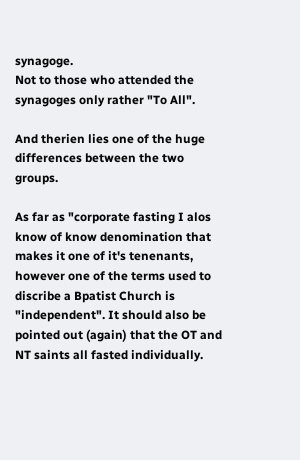synagoge.
Not to those who attended the synagoges only rather "To All".

And therien lies one of the huge differences between the two groups.

As far as "corporate fasting I alos know of know denomination that makes it one of it's tenenants, however one of the terms used to discribe a Bpatist Church is "independent". It should also be pointed out (again) that the OT and NT saints all fasted individually.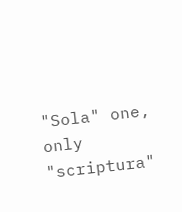"Sola" one, only "scriptura"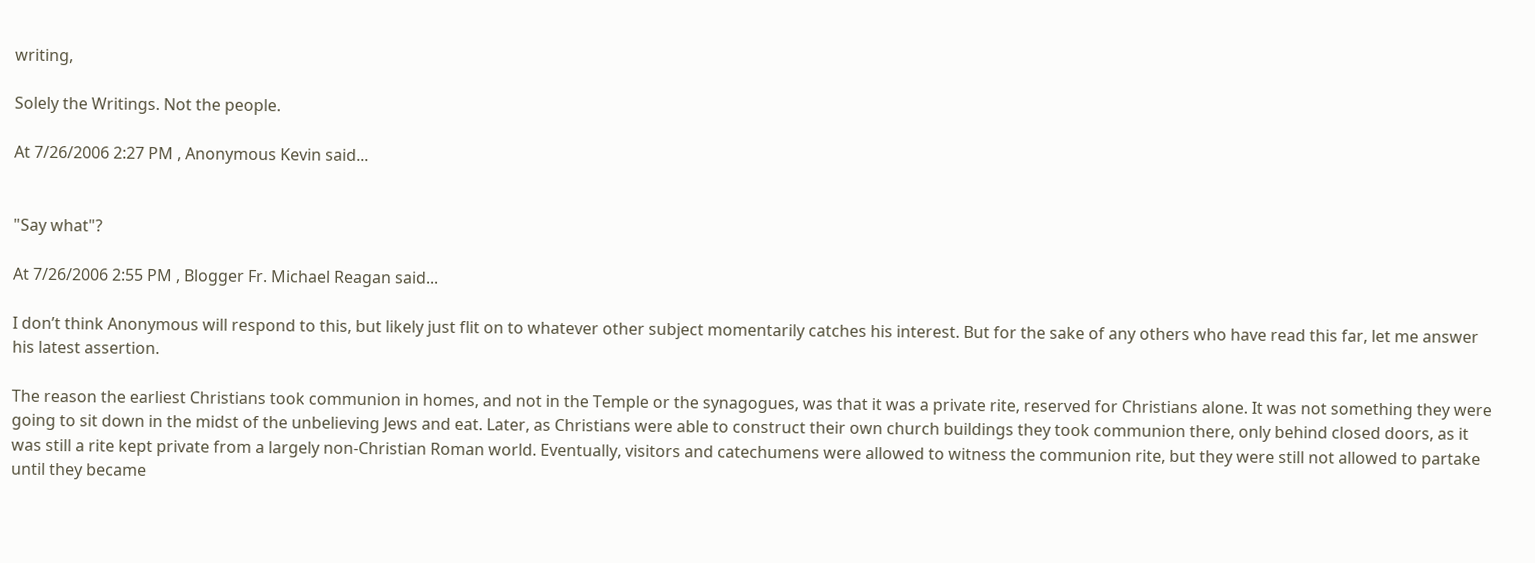writing,

Solely the Writings. Not the people.

At 7/26/2006 2:27 PM , Anonymous Kevin said...


"Say what"?

At 7/26/2006 2:55 PM , Blogger Fr. Michael Reagan said...

I don’t think Anonymous will respond to this, but likely just flit on to whatever other subject momentarily catches his interest. But for the sake of any others who have read this far, let me answer his latest assertion.

The reason the earliest Christians took communion in homes, and not in the Temple or the synagogues, was that it was a private rite, reserved for Christians alone. It was not something they were going to sit down in the midst of the unbelieving Jews and eat. Later, as Christians were able to construct their own church buildings they took communion there, only behind closed doors, as it was still a rite kept private from a largely non-Christian Roman world. Eventually, visitors and catechumens were allowed to witness the communion rite, but they were still not allowed to partake until they became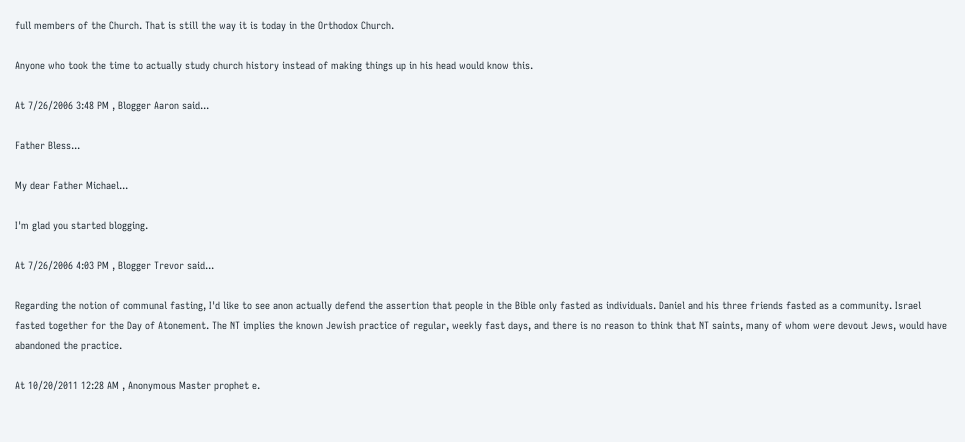full members of the Church. That is still the way it is today in the Orthodox Church.

Anyone who took the time to actually study church history instead of making things up in his head would know this.

At 7/26/2006 3:48 PM , Blogger Aaron said...

Father Bless...

My dear Father Michael...

I'm glad you started blogging.

At 7/26/2006 4:03 PM , Blogger Trevor said...

Regarding the notion of communal fasting, I'd like to see anon actually defend the assertion that people in the Bible only fasted as individuals. Daniel and his three friends fasted as a community. Israel fasted together for the Day of Atonement. The NT implies the known Jewish practice of regular, weekly fast days, and there is no reason to think that NT saints, many of whom were devout Jews, would have abandoned the practice.

At 10/20/2011 12:28 AM , Anonymous Master prophet e.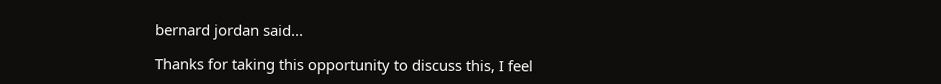bernard jordan said...

Thanks for taking this opportunity to discuss this, I feel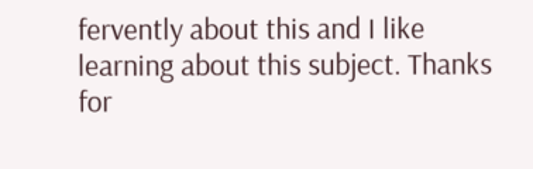fervently about this and I like learning about this subject. Thanks for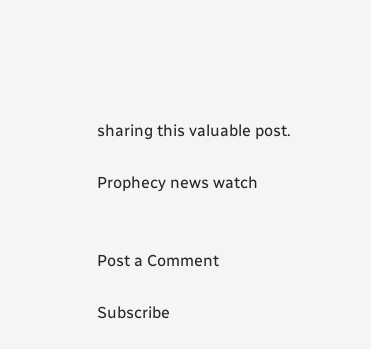sharing this valuable post.

Prophecy news watch


Post a Comment

Subscribe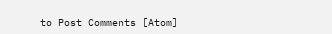to Post Comments [Atom]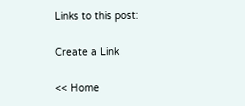Links to this post:

Create a Link

<< Home